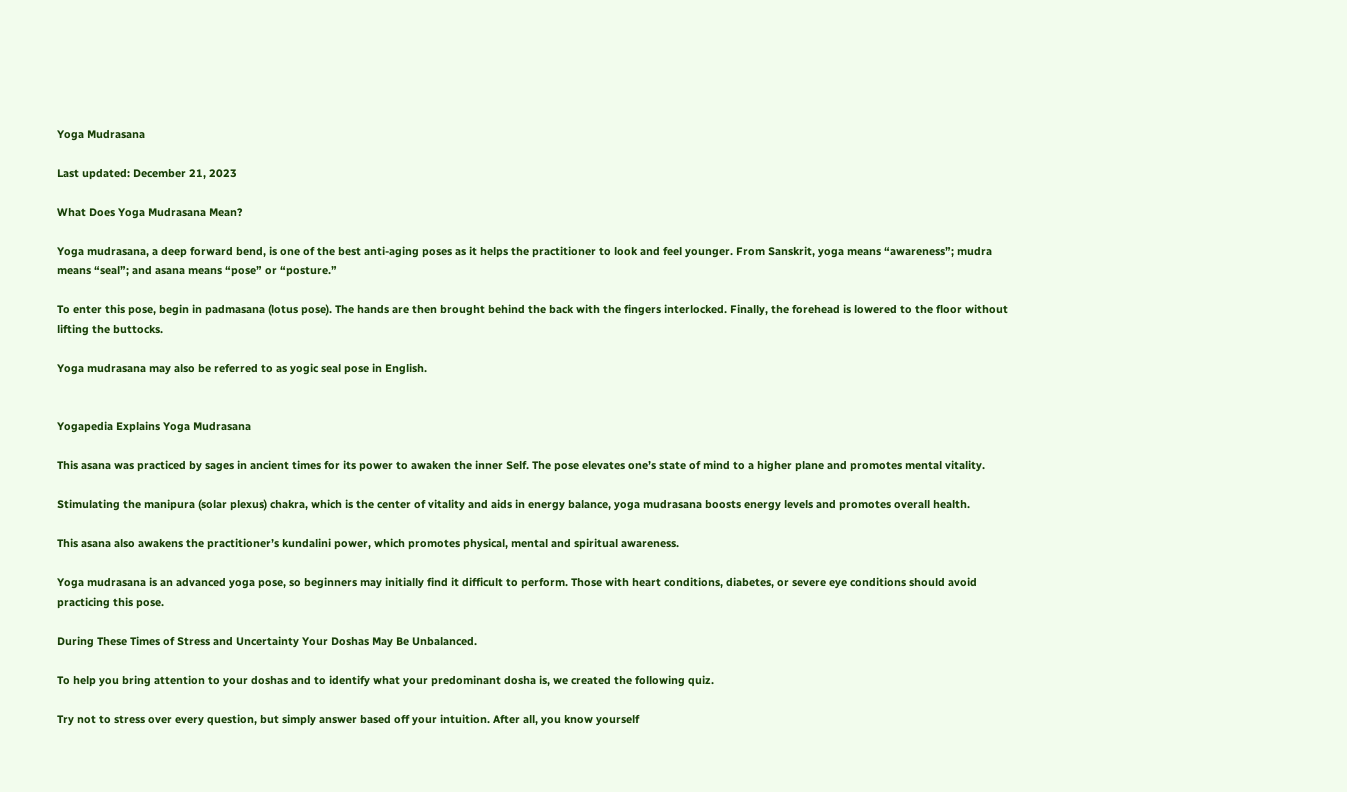Yoga Mudrasana

Last updated: December 21, 2023

What Does Yoga Mudrasana Mean?

Yoga mudrasana, a deep forward bend, is one of the best anti-aging poses as it helps the practitioner to look and feel younger. From Sanskrit, yoga means “awareness”; mudra means “seal”; and asana means “pose” or “posture.”

To enter this pose, begin in padmasana (lotus pose). The hands are then brought behind the back with the fingers interlocked. Finally, the forehead is lowered to the floor without lifting the buttocks.

Yoga mudrasana may also be referred to as yogic seal pose in English.


Yogapedia Explains Yoga Mudrasana

This asana was practiced by sages in ancient times for its power to awaken the inner Self. The pose elevates one’s state of mind to a higher plane and promotes mental vitality.

Stimulating the manipura (solar plexus) chakra, which is the center of vitality and aids in energy balance, yoga mudrasana boosts energy levels and promotes overall health.

This asana also awakens the practitioner’s kundalini power, which promotes physical, mental and spiritual awareness.

Yoga mudrasana is an advanced yoga pose, so beginners may initially find it difficult to perform. Those with heart conditions, diabetes, or severe eye conditions should avoid practicing this pose.

During These Times of Stress and Uncertainty Your Doshas May Be Unbalanced.

To help you bring attention to your doshas and to identify what your predominant dosha is, we created the following quiz.

Try not to stress over every question, but simply answer based off your intuition. After all, you know yourself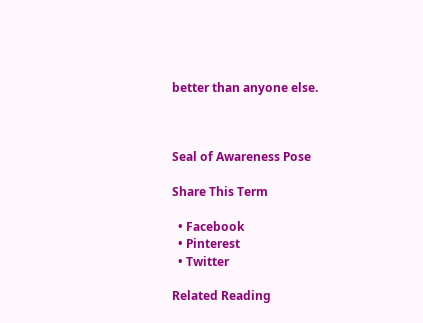better than anyone else.



Seal of Awareness Pose

Share This Term

  • Facebook
  • Pinterest
  • Twitter

Related Reading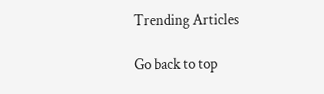Trending Articles

Go back to top